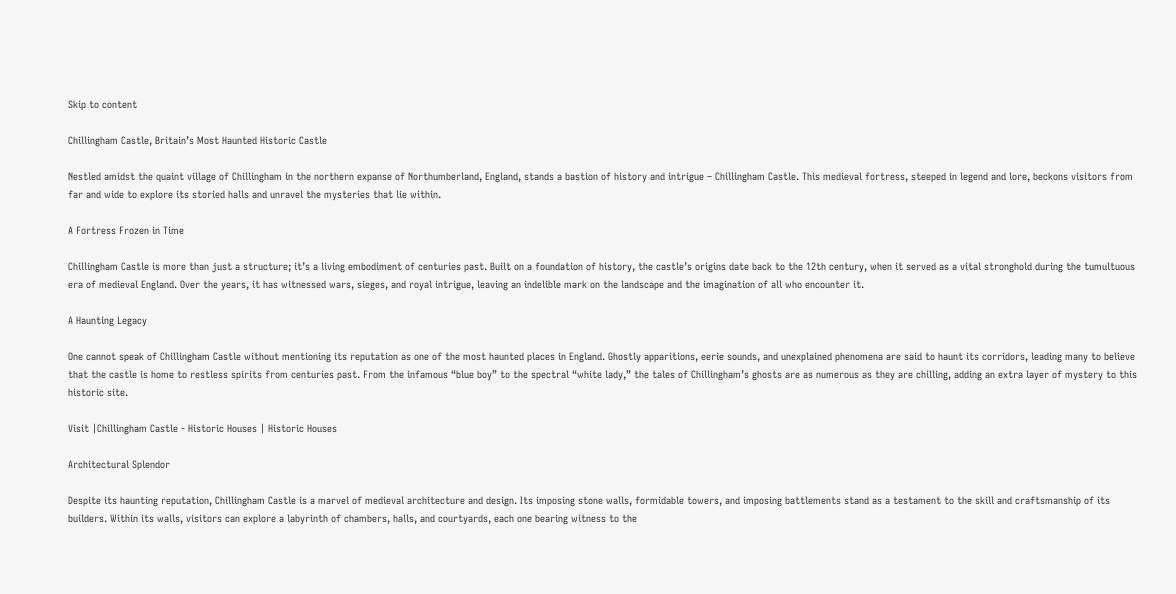Skip to content

Chillingham Castle, Britain’s Most Haunted Historic Castle

Nestled amidst the quaint village of Chillingham in the northern expanse of Northumberland, England, stands a bastion of history and intrigue – Chillingham Castle. This medieval fortress, steeped in legend and lore, beckons visitors from far and wide to explore its storied halls and unravel the mysteries that lie within.

A Fortress Frozen in Time

Chillingham Castle is more than just a structure; it’s a living embodiment of centuries past. Built on a foundation of history, the castle’s origins date back to the 12th century, when it served as a vital stronghold during the tumultuous era of medieval England. Over the years, it has witnessed wars, sieges, and royal intrigue, leaving an indelible mark on the landscape and the imagination of all who encounter it.

A Haunting Legacy

One cannot speak of Chillingham Castle without mentioning its reputation as one of the most haunted places in England. Ghostly apparitions, eerie sounds, and unexplained phenomena are said to haunt its corridors, leading many to believe that the castle is home to restless spirits from centuries past. From the infamous “blue boy” to the spectral “white lady,” the tales of Chillingham’s ghosts are as numerous as they are chilling, adding an extra layer of mystery to this historic site.

Visit |Chillingham Castle - Historic Houses | Historic Houses

Architectural Splendor

Despite its haunting reputation, Chillingham Castle is a marvel of medieval architecture and design. Its imposing stone walls, formidable towers, and imposing battlements stand as a testament to the skill and craftsmanship of its builders. Within its walls, visitors can explore a labyrinth of chambers, halls, and courtyards, each one bearing witness to the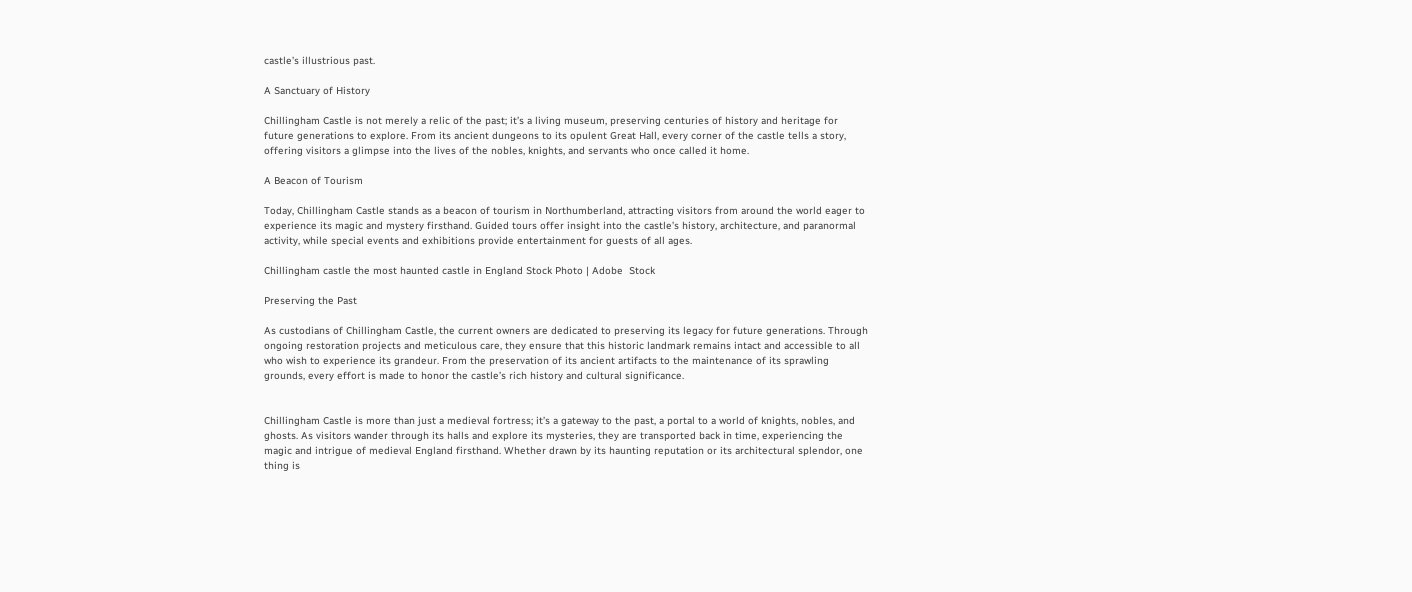castle’s illustrious past.

A Sanctuary of History

Chillingham Castle is not merely a relic of the past; it’s a living museum, preserving centuries of history and heritage for future generations to explore. From its ancient dungeons to its opulent Great Hall, every corner of the castle tells a story, offering visitors a glimpse into the lives of the nobles, knights, and servants who once called it home.

A Beacon of Tourism

Today, Chillingham Castle stands as a beacon of tourism in Northumberland, attracting visitors from around the world eager to experience its magic and mystery firsthand. Guided tours offer insight into the castle’s history, architecture, and paranormal activity, while special events and exhibitions provide entertainment for guests of all ages.

Chillingham castle the most haunted castle in England Stock Photo | Adobe  Stock

Preserving the Past

As custodians of Chillingham Castle, the current owners are dedicated to preserving its legacy for future generations. Through ongoing restoration projects and meticulous care, they ensure that this historic landmark remains intact and accessible to all who wish to experience its grandeur. From the preservation of its ancient artifacts to the maintenance of its sprawling grounds, every effort is made to honor the castle’s rich history and cultural significance.


Chillingham Castle is more than just a medieval fortress; it’s a gateway to the past, a portal to a world of knights, nobles, and ghosts. As visitors wander through its halls and explore its mysteries, they are transported back in time, experiencing the magic and intrigue of medieval England firsthand. Whether drawn by its haunting reputation or its architectural splendor, one thing is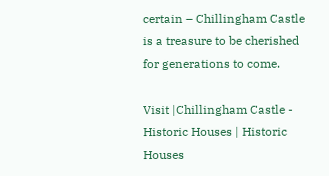certain – Chillingham Castle is a treasure to be cherished for generations to come.

Visit |Chillingham Castle - Historic Houses | Historic Houses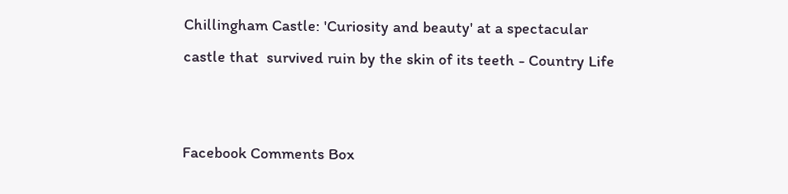Chillingham Castle: 'Curiosity and beauty' at a spectacular castle that  survived ruin by the skin of its teeth - Country Life


Facebook Comments Box